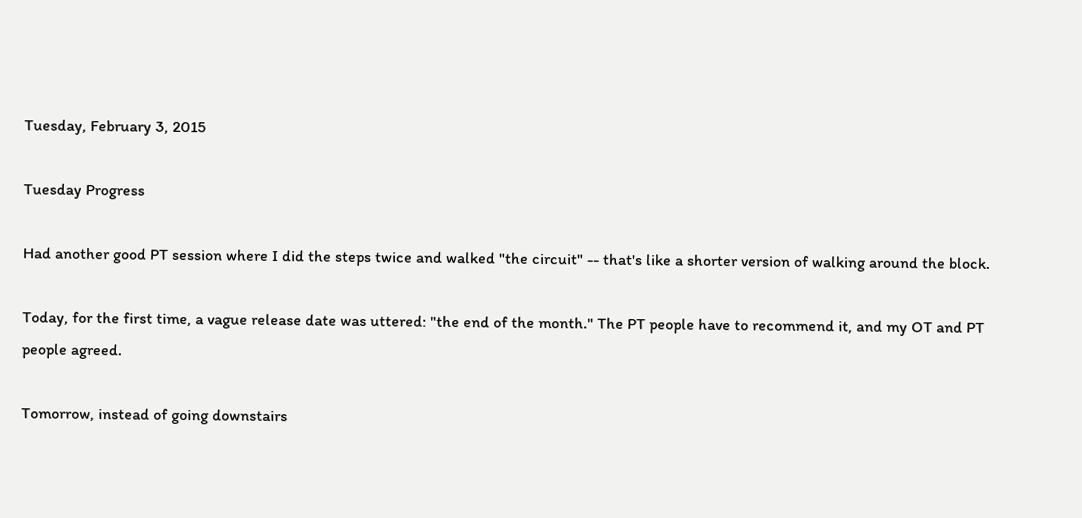Tuesday, February 3, 2015

Tuesday Progress

Had another good PT session where I did the steps twice and walked "the circuit" -- that's like a shorter version of walking around the block.

Today, for the first time, a vague release date was uttered: "the end of the month." The PT people have to recommend it, and my OT and PT people agreed.

Tomorrow, instead of going downstairs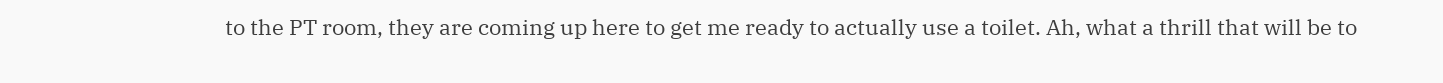to the PT room, they are coming up here to get me ready to actually use a toilet. Ah, what a thrill that will be to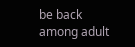be back among adult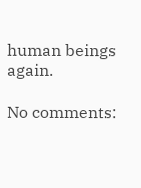human beings again.

No comments: